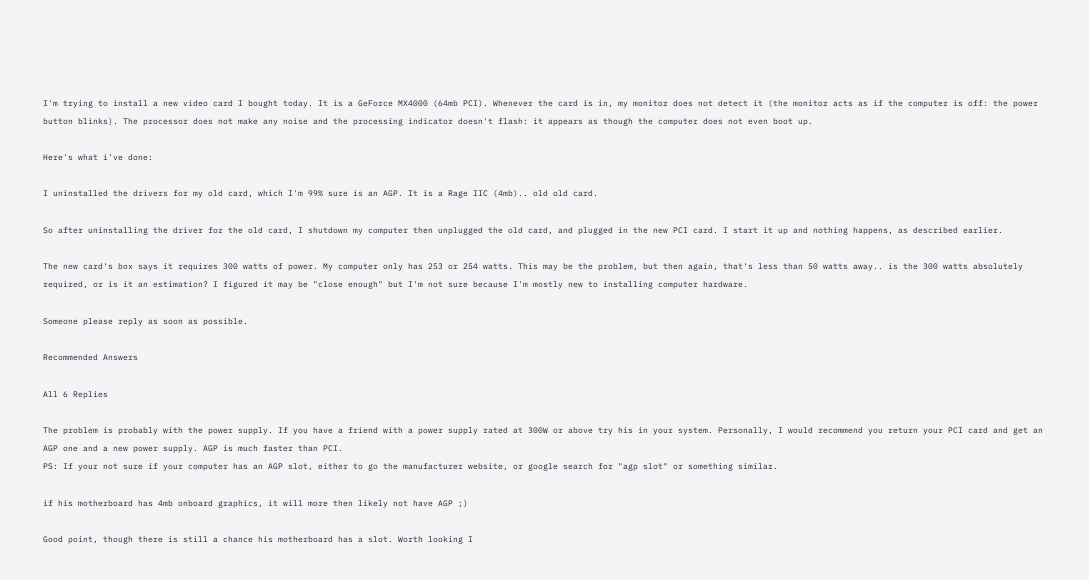I'm trying to install a new video card I bought today. It is a GeForce MX4000 (64mb PCI). Whenever the card is in, my monitor does not detect it (the monitor acts as if the computer is off: the power button blinks). The processor does not make any noise and the processing indicator doesn't flash: it appears as though the computer does not even boot up.

Here's what i've done:

I uninstalled the drivers for my old card, which I'm 99% sure is an AGP. It is a Rage IIC (4mb).. old old card.

So after uninstalling the driver for the old card, I shutdown my computer then unplugged the old card, and plugged in the new PCI card. I start it up and nothing happens, as described earlier.

The new card's box says it requires 300 watts of power. My computer only has 253 or 254 watts. This may be the problem, but then again, that's less than 50 watts away.. is the 300 watts absolutely required, or is it an estimation? I figured it may be "close enough" but I'm not sure because I'm mostly new to installing computer hardware.

Someone please reply as soon as possible.

Recommended Answers

All 6 Replies

The problem is probably with the power supply. If you have a friend with a power supply rated at 300W or above try his in your system. Personally, I would recommend you return your PCI card and get an AGP one and a new power supply. AGP is much faster than PCI.
PS: If your not sure if your computer has an AGP slot, either to go the manufacturer website, or google search for "agp slot" or something similar.

if his motherboard has 4mb onboard graphics, it will more then likely not have AGP ;)

Good point, though there is still a chance his motherboard has a slot. Worth looking I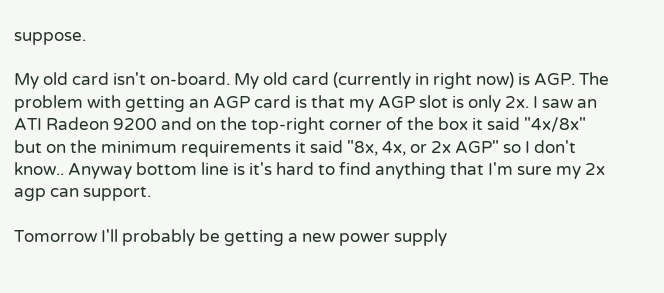suppose.

My old card isn't on-board. My old card (currently in right now) is AGP. The problem with getting an AGP card is that my AGP slot is only 2x. I saw an ATI Radeon 9200 and on the top-right corner of the box it said "4x/8x" but on the minimum requirements it said "8x, 4x, or 2x AGP" so I don't know.. Anyway bottom line is it's hard to find anything that I'm sure my 2x agp can support.

Tomorrow I'll probably be getting a new power supply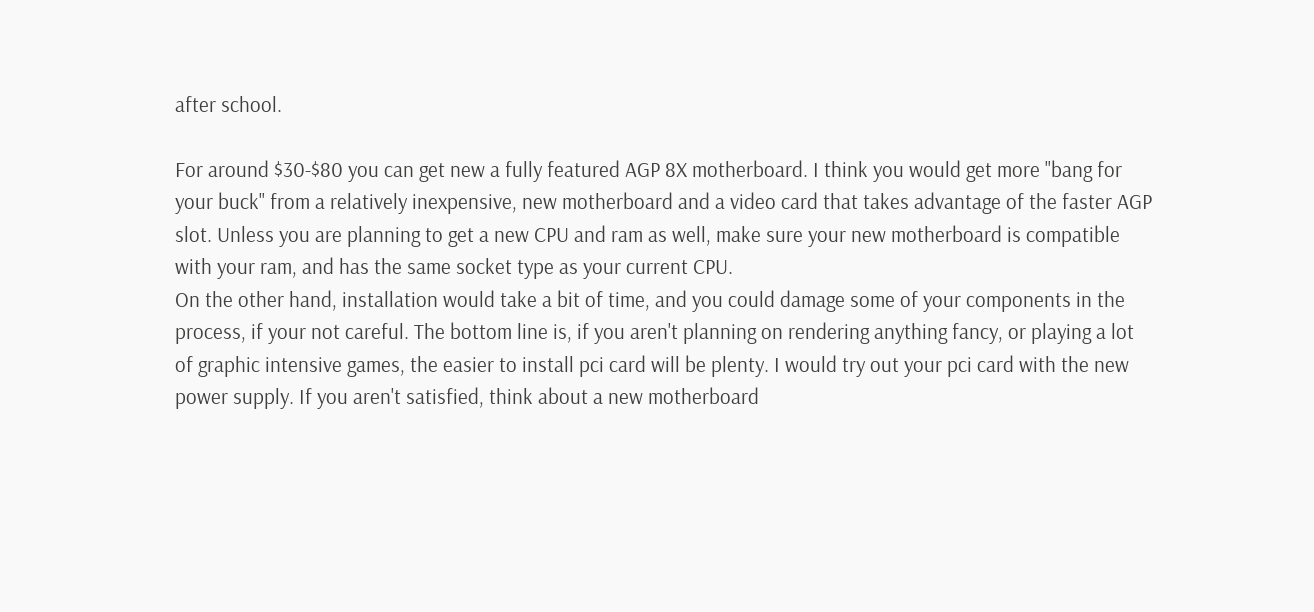after school.

For around $30-$80 you can get new a fully featured AGP 8X motherboard. I think you would get more "bang for your buck" from a relatively inexpensive, new motherboard and a video card that takes advantage of the faster AGP slot. Unless you are planning to get a new CPU and ram as well, make sure your new motherboard is compatible with your ram, and has the same socket type as your current CPU.
On the other hand, installation would take a bit of time, and you could damage some of your components in the process, if your not careful. The bottom line is, if you aren't planning on rendering anything fancy, or playing a lot of graphic intensive games, the easier to install pci card will be plenty. I would try out your pci card with the new power supply. If you aren't satisfied, think about a new motherboard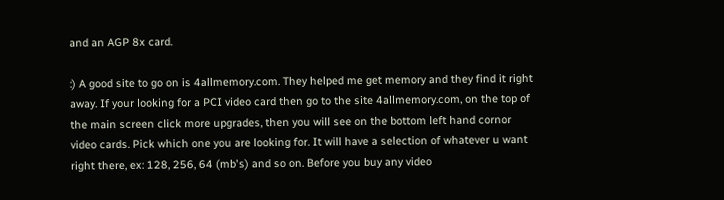and an AGP 8x card.

:) A good site to go on is 4allmemory.com. They helped me get memory and they find it right away. If your looking for a PCI video card then go to the site 4allmemory.com, on the top of the main screen click more upgrades, then you will see on the bottom left hand cornor video cards. Pick which one you are looking for. It will have a selection of whatever u want right there, ex: 128, 256, 64 (mb's) and so on. Before you buy any video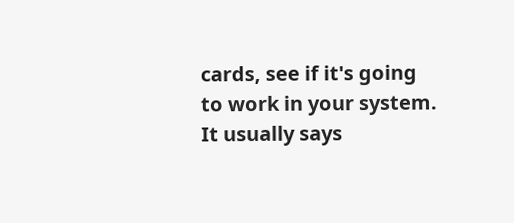cards, see if it's going to work in your system. It usually says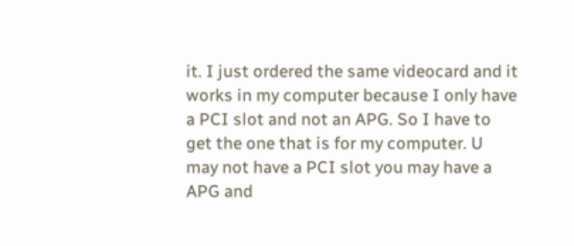it. I just ordered the same videocard and it works in my computer because I only have a PCI slot and not an APG. So I have to get the one that is for my computer. U may not have a PCI slot you may have a APG and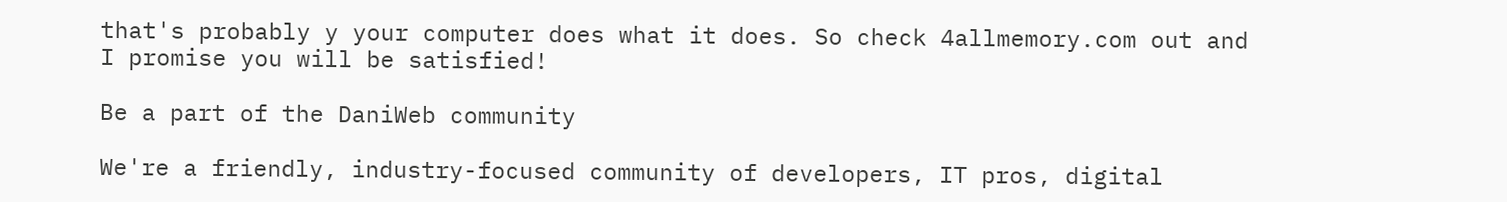that's probably y your computer does what it does. So check 4allmemory.com out and I promise you will be satisfied!

Be a part of the DaniWeb community

We're a friendly, industry-focused community of developers, IT pros, digital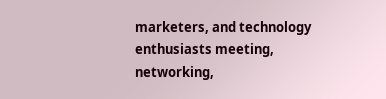marketers, and technology enthusiasts meeting, networking,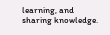learning, and sharing knowledge.